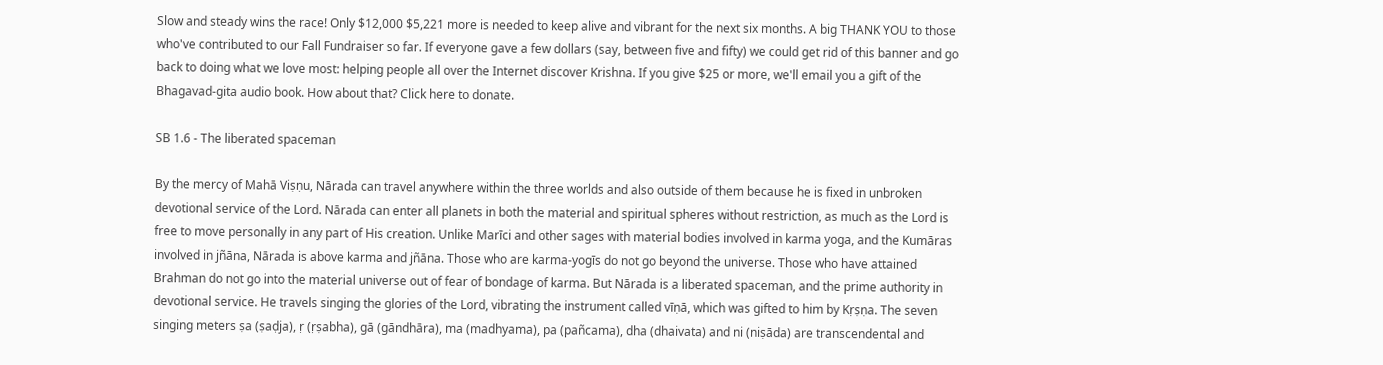Slow and steady wins the race! Only $12,000 $5,221 more is needed to keep alive and vibrant for the next six months. A big THANK YOU to those who've contributed to our Fall Fundraiser so far. If everyone gave a few dollars (say, between five and fifty) we could get rid of this banner and go back to doing what we love most: helping people all over the Internet discover Krishna. If you give $25 or more, we'll email you a gift of the Bhagavad-gita audio book. How about that? Click here to donate.

SB 1.6 - The liberated spaceman

By the mercy of Mahā Viṣṇu, Nārada can travel anywhere within the three worlds and also outside of them because he is fixed in unbroken devotional service of the Lord. Nārada can enter all planets in both the material and spiritual spheres without restriction, as much as the Lord is free to move personally in any part of His creation. Unlike Marīci and other sages with material bodies involved in karma yoga, and the Kumāras involved in jñāna, Nārada is above karma and jñāna. Those who are karma-yogīs do not go beyond the universe. Those who have attained Brahman do not go into the material universe out of fear of bondage of karma. But Nārada is a liberated spaceman, and the prime authority in devotional service. He travels singing the glories of the Lord, vibrating the instrument called vīṇā, which was gifted to him by Kṛṣṇa. The seven singing meters ṣa (ṣaḍja), ṛ (ṛṣabha), gā (gāndhāra), ma (madhyama), pa (pañcama), dha (dhaivata) and ni (niṣāda) are transcendental and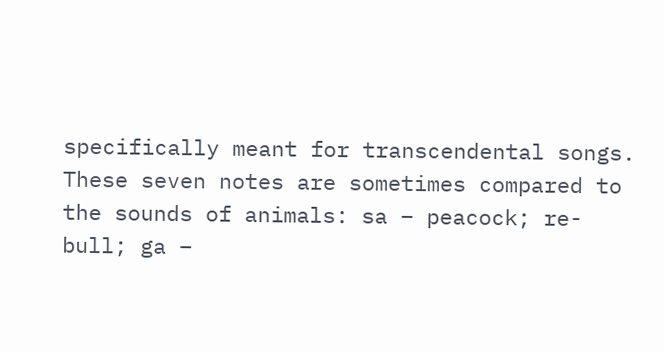specifically meant for transcendental songs. These seven notes are sometimes compared to the sounds of animals: sa – peacock; re- bull; ga –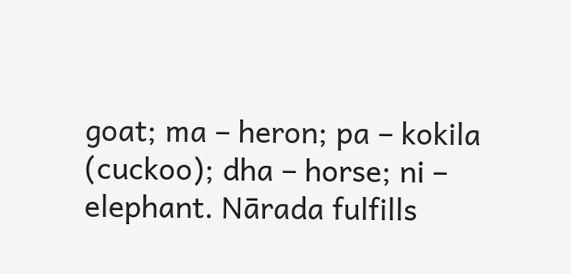goat; ma – heron; pa – kokila (cuckoo); dha – horse; ni – elephant. Nārada fulfills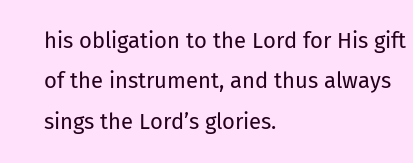his obligation to the Lord for His gift of the instrument, and thus always sings the Lord’s glories.